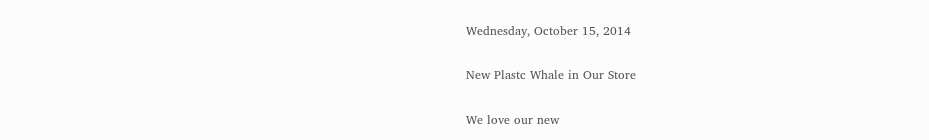Wednesday, October 15, 2014

New Plastc Whale in Our Store

We love our new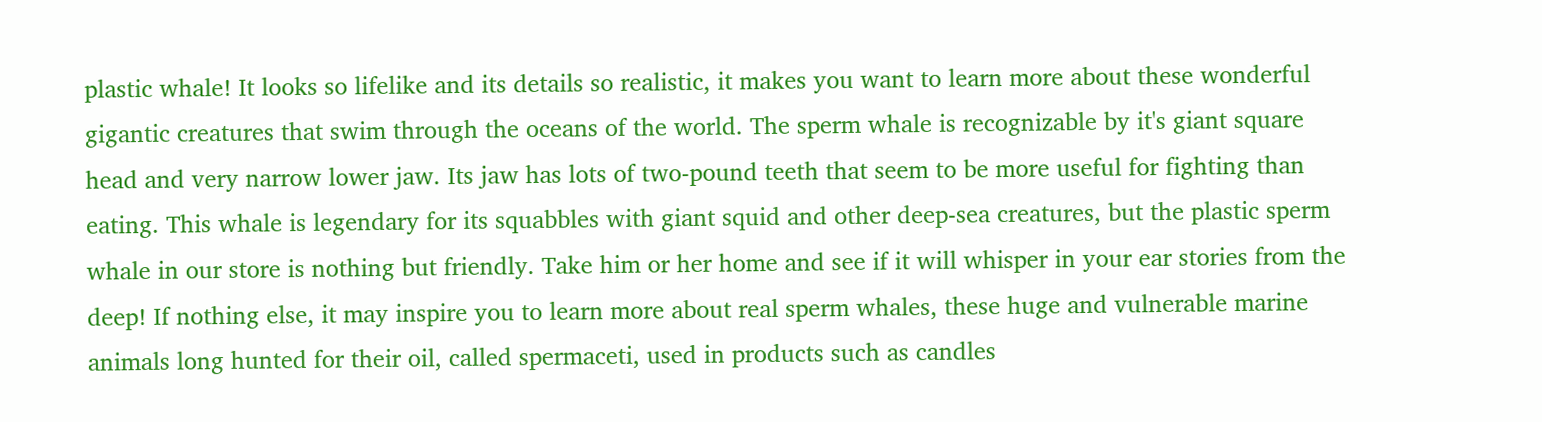plastic whale! It looks so lifelike and its details so realistic, it makes you want to learn more about these wonderful gigantic creatures that swim through the oceans of the world. The sperm whale is recognizable by it's giant square head and very narrow lower jaw. Its jaw has lots of two-pound teeth that seem to be more useful for fighting than eating. This whale is legendary for its squabbles with giant squid and other deep-sea creatures, but the plastic sperm whale in our store is nothing but friendly. Take him or her home and see if it will whisper in your ear stories from the deep! If nothing else, it may inspire you to learn more about real sperm whales, these huge and vulnerable marine animals long hunted for their oil, called spermaceti, used in products such as candles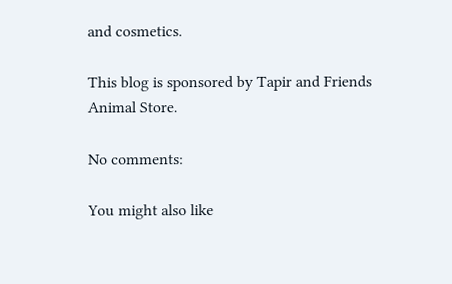and cosmetics.

This blog is sponsored by Tapir and Friends Animal Store.

No comments:

You might also like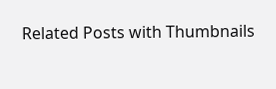Related Posts with Thumbnails